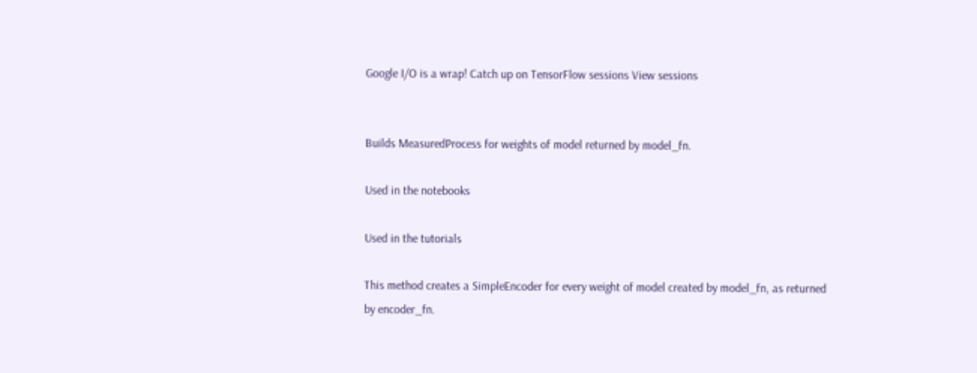Google I/O is a wrap! Catch up on TensorFlow sessions View sessions


Builds MeasuredProcess for weights of model returned by model_fn.

Used in the notebooks

Used in the tutorials

This method creates a SimpleEncoder for every weight of model created by model_fn, as returned by encoder_fn.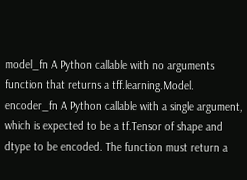model_fn A Python callable with no arguments function that returns a tff.learning.Model.
encoder_fn A Python callable with a single argument, which is expected to be a tf.Tensor of shape and dtype to be encoded. The function must return a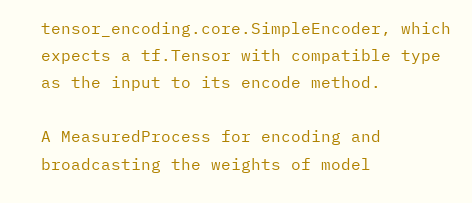tensor_encoding.core.SimpleEncoder, which expects a tf.Tensor with compatible type as the input to its encode method.

A MeasuredProcess for encoding and broadcasting the weights of model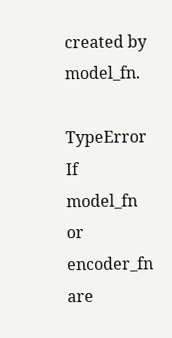created by model_fn.

TypeError If model_fn or encoder_fn are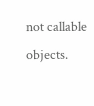not callable objects.